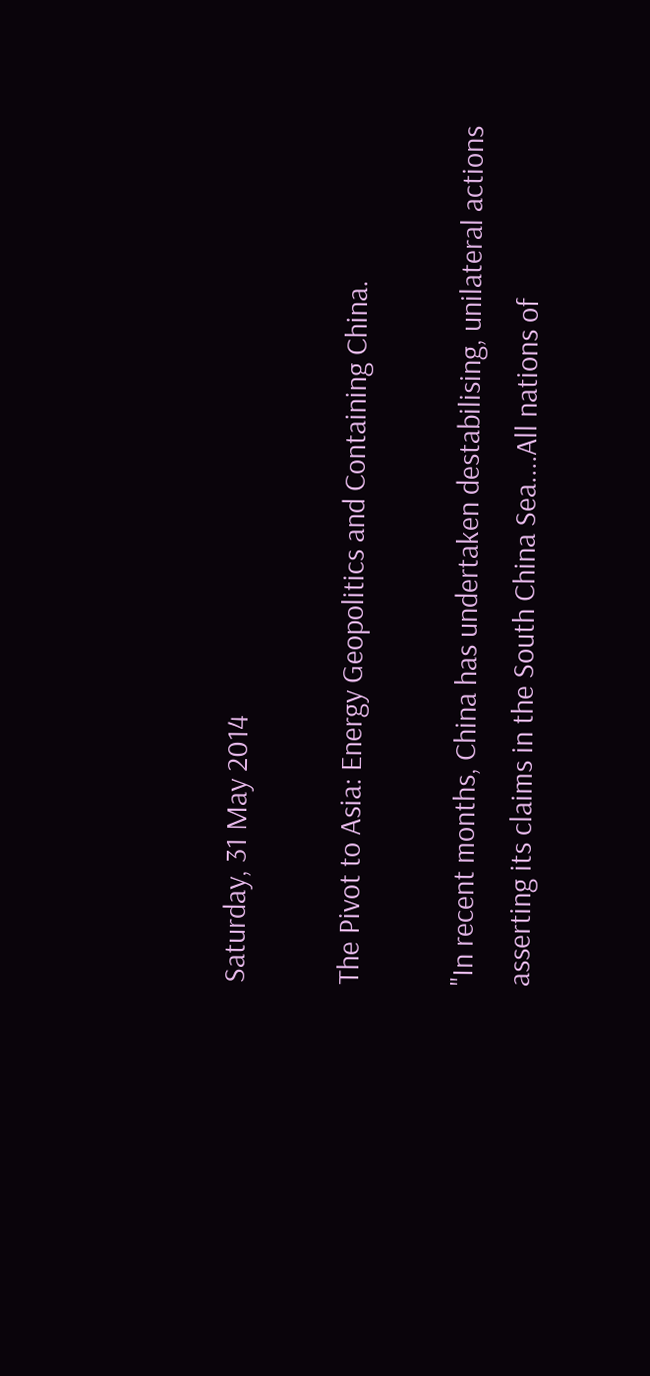Saturday, 31 May 2014

The Pivot to Asia: Energy Geopolitics and Containing China.

"In recent months, China has undertaken destabilising, unilateral actions asserting its claims in the South China Sea....All nations of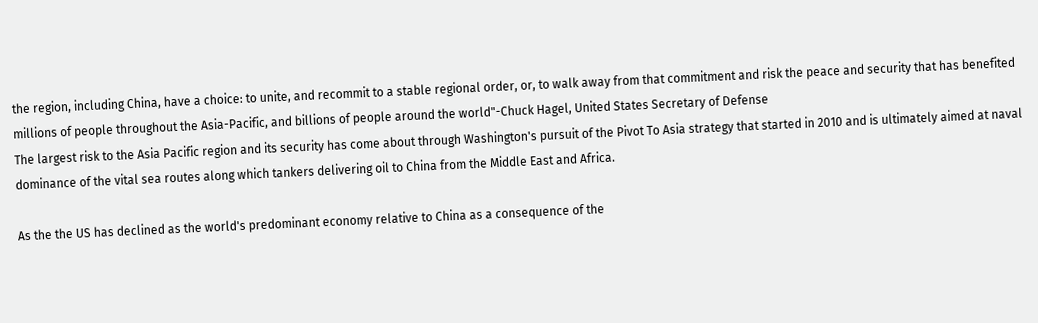the region, including China, have a choice: to unite, and recommit to a stable regional order, or, to walk away from that commitment and risk the peace and security that has benefited millions of people throughout the Asia-Pacific, and billions of people around the world"-Chuck Hagel, United States Secretary of Defense
The largest risk to the Asia Pacific region and its security has come about through Washington's pursuit of the Pivot To Asia strategy that started in 2010 and is ultimately aimed at naval dominance of the vital sea routes along which tankers delivering oil to China from the Middle East and Africa.

As the the US has declined as the world's predominant economy relative to China as a consequence of the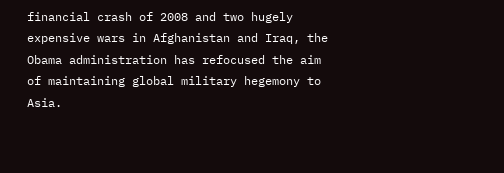financial crash of 2008 and two hugely expensive wars in Afghanistan and Iraq, the Obama administration has refocused the aim of maintaining global military hegemony to Asia.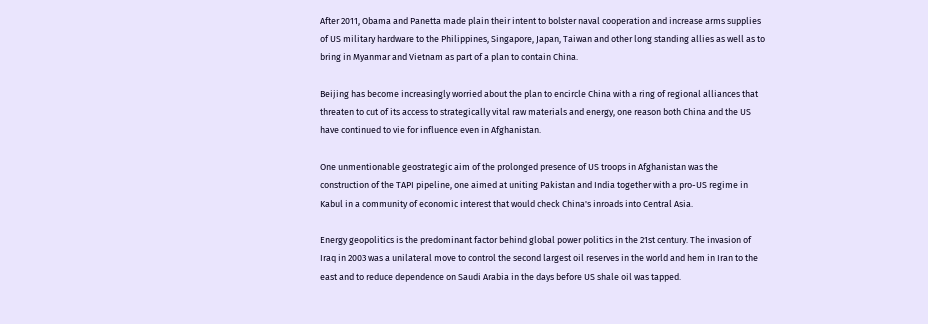After 2011, Obama and Panetta made plain their intent to bolster naval cooperation and increase arms supplies of US military hardware to the Philippines, Singapore, Japan, Taiwan and other long standing allies as well as to bring in Myanmar and Vietnam as part of a plan to contain China.

Beijing has become increasingly worried about the plan to encircle China with a ring of regional alliances that threaten to cut of its access to strategically vital raw materials and energy, one reason both China and the US have continued to vie for influence even in Afghanistan.

One unmentionable geostrategic aim of the prolonged presence of US troops in Afghanistan was the construction of the TAPI pipeline, one aimed at uniting Pakistan and India together with a pro-US regime in Kabul in a community of economic interest that would check China's inroads into Central Asia.

Energy geopolitics is the predominant factor behind global power politics in the 21st century. The invasion of Iraq in 2003 was a unilateral move to control the second largest oil reserves in the world and hem in Iran to the east and to reduce dependence on Saudi Arabia in the days before US shale oil was tapped.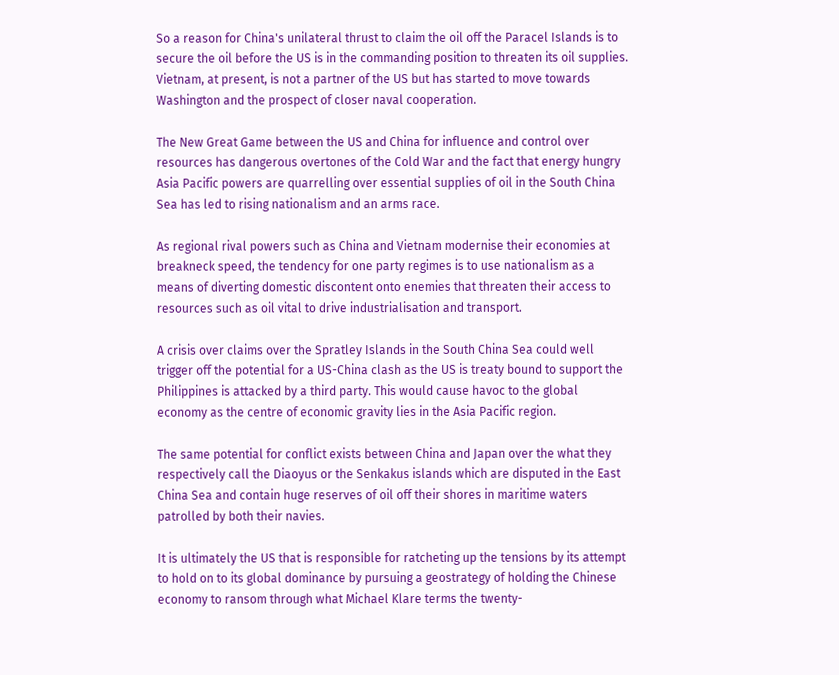So a reason for China's unilateral thrust to claim the oil off the Paracel Islands is to secure the oil before the US is in the commanding position to threaten its oil supplies. Vietnam, at present, is not a partner of the US but has started to move towards Washington and the prospect of closer naval cooperation.

The New Great Game between the US and China for influence and control over resources has dangerous overtones of the Cold War and the fact that energy hungry Asia Pacific powers are quarrelling over essential supplies of oil in the South China Sea has led to rising nationalism and an arms race.

As regional rival powers such as China and Vietnam modernise their economies at breakneck speed, the tendency for one party regimes is to use nationalism as a means of diverting domestic discontent onto enemies that threaten their access to resources such as oil vital to drive industrialisation and transport.

A crisis over claims over the Spratley Islands in the South China Sea could well trigger off the potential for a US-China clash as the US is treaty bound to support the Philippines is attacked by a third party. This would cause havoc to the global economy as the centre of economic gravity lies in the Asia Pacific region.

The same potential for conflict exists between China and Japan over the what they respectively call the Diaoyus or the Senkakus islands which are disputed in the East China Sea and contain huge reserves of oil off their shores in maritime waters patrolled by both their navies.

It is ultimately the US that is responsible for ratcheting up the tensions by its attempt to hold on to its global dominance by pursuing a geostrategy of holding the Chinese economy to ransom through what Michael Klare terms the twenty-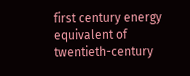first century energy equivalent of twentieth-century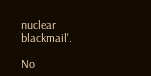nuclear blackmail'.

No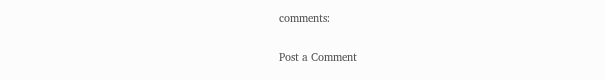comments:

Post a Comment